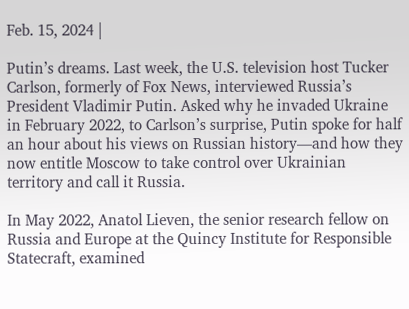Feb. 15, 2024 |

Putin’s dreams. Last week, the U.S. television host Tucker Carlson, formerly of Fox News, interviewed Russia’s President Vladimir Putin. Asked why he invaded Ukraine in February 2022, to Carlson’s surprise, Putin spoke for half an hour about his views on Russian history—and how they now entitle Moscow to take control over Ukrainian territory and call it Russia.

In May 2022, Anatol Lieven, the senior research fellow on Russia and Europe at the Quincy Institute for Responsible Statecraft, examined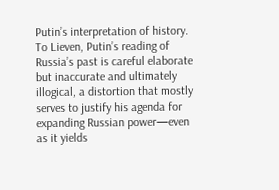Putin’s interpretation of history. To Lieven, Putin’s reading of Russia’s past is careful elaborate but inaccurate and ultimately illogical, a distortion that mostly serves to justify his agenda for expanding Russian power—even as it yields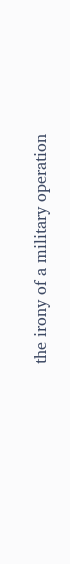the irony of a military operation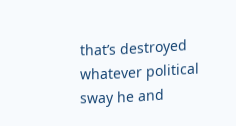that’s destroyed whatever political sway he and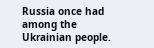Russia once had among the Ukrainian people.